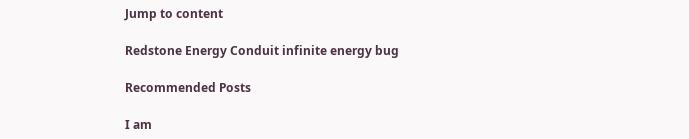Jump to content

Redstone Energy Conduit infinite energy bug

Recommended Posts

I am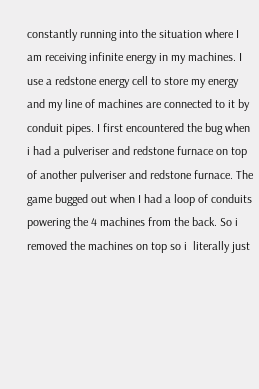constantly running into the situation where I am receiving infinite energy in my machines. I use a redstone energy cell to store my energy and my line of machines are connected to it by conduit pipes. I first encountered the bug when i had a pulveriser and redstone furnace on top of another pulveriser and redstone furnace. The game bugged out when I had a loop of conduits powering the 4 machines from the back. So i removed the machines on top so i  literally just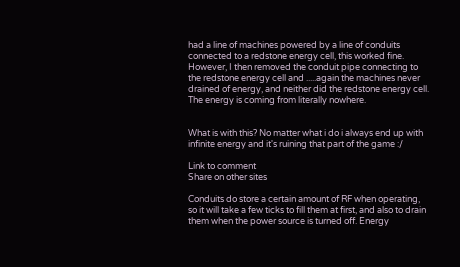had a line of machines powered by a line of conduits connected to a redstone energy cell, this worked fine. However, I then removed the conduit pipe connecting to the redstone energy cell and .....again the machines never drained of energy, and neither did the redstone energy cell. The energy is coming from literally nowhere.


What is with this? No matter what i do i always end up with infinite energy and it's ruining that part of the game :/

Link to comment
Share on other sites

Conduits do store a certain amount of RF when operating, so it will take a few ticks to fill them at first, and also to drain them when the power source is turned off. Energy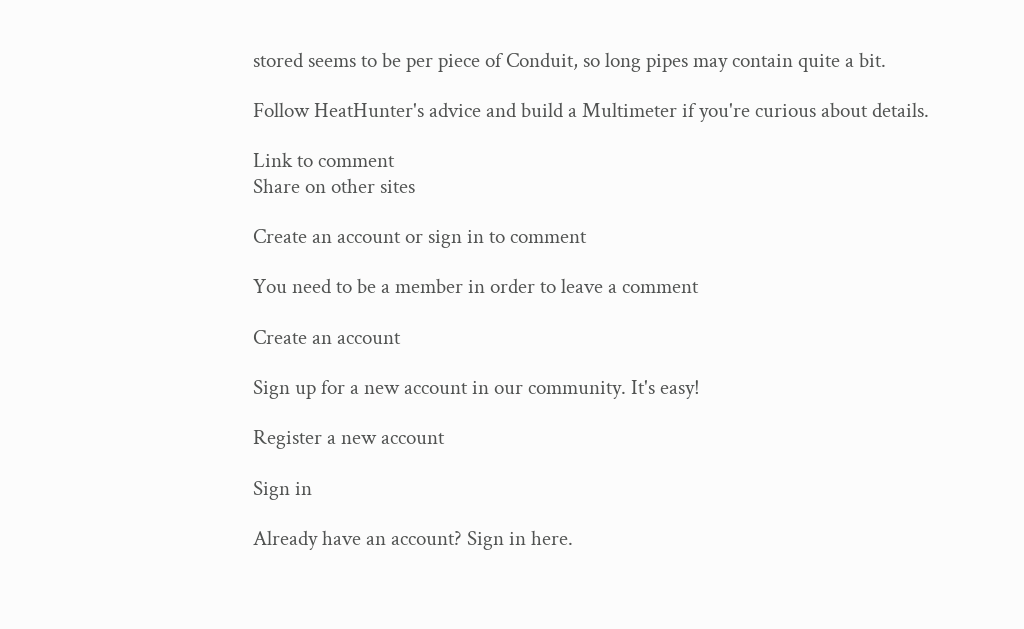stored seems to be per piece of Conduit, so long pipes may contain quite a bit.

Follow HeatHunter's advice and build a Multimeter if you're curious about details.

Link to comment
Share on other sites

Create an account or sign in to comment

You need to be a member in order to leave a comment

Create an account

Sign up for a new account in our community. It's easy!

Register a new account

Sign in

Already have an account? Sign in here.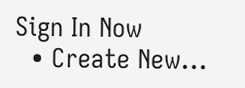Sign In Now
  • Create New...